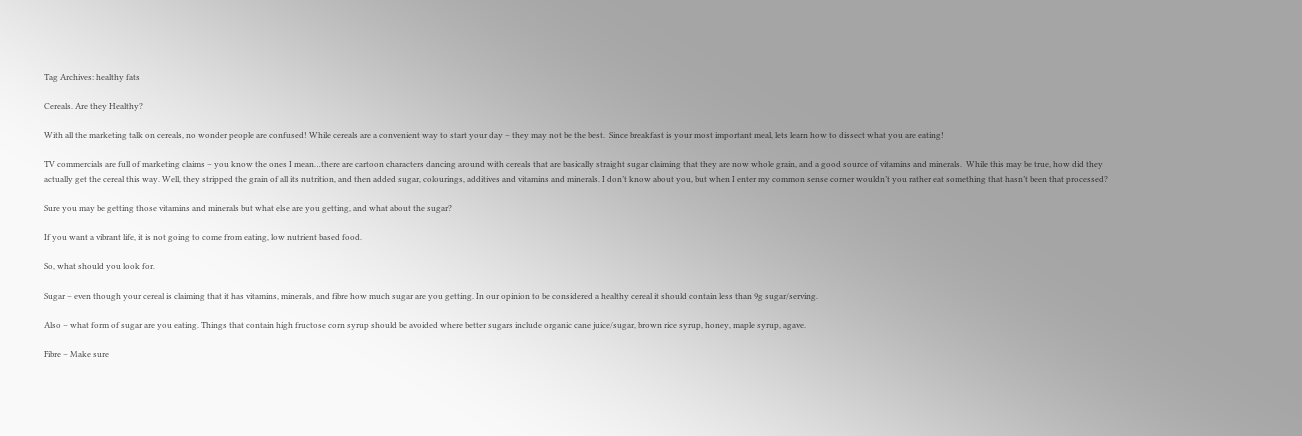Tag Archives: healthy fats

Cereals. Are they Healthy?

With all the marketing talk on cereals, no wonder people are confused! While cereals are a convenient way to start your day – they may not be the best.  Since breakfast is your most important meal, lets learn how to dissect what you are eating!

TV commercials are full of marketing claims – you know the ones I mean…there are cartoon characters dancing around with cereals that are basically straight sugar claiming that they are now whole grain, and a good source of vitamins and minerals.  While this may be true, how did they actually get the cereal this way. Well, they stripped the grain of all its nutrition, and then added sugar, colourings, additives and vitamins and minerals. I don’t know about you, but when I enter my common sense corner wouldn’t you rather eat something that hasn’t been that processed?

Sure you may be getting those vitamins and minerals but what else are you getting, and what about the sugar?

If you want a vibrant life, it is not going to come from eating, low nutrient based food.

So, what should you look for.

Sugar – even though your cereal is claiming that it has vitamins, minerals, and fibre how much sugar are you getting. In our opinion to be considered a healthy cereal it should contain less than 9g sugar/serving.

Also – what form of sugar are you eating. Things that contain high fructose corn syrup should be avoided where better sugars include organic cane juice/sugar, brown rice syrup, honey, maple syrup, agave.

Fibre – Make sure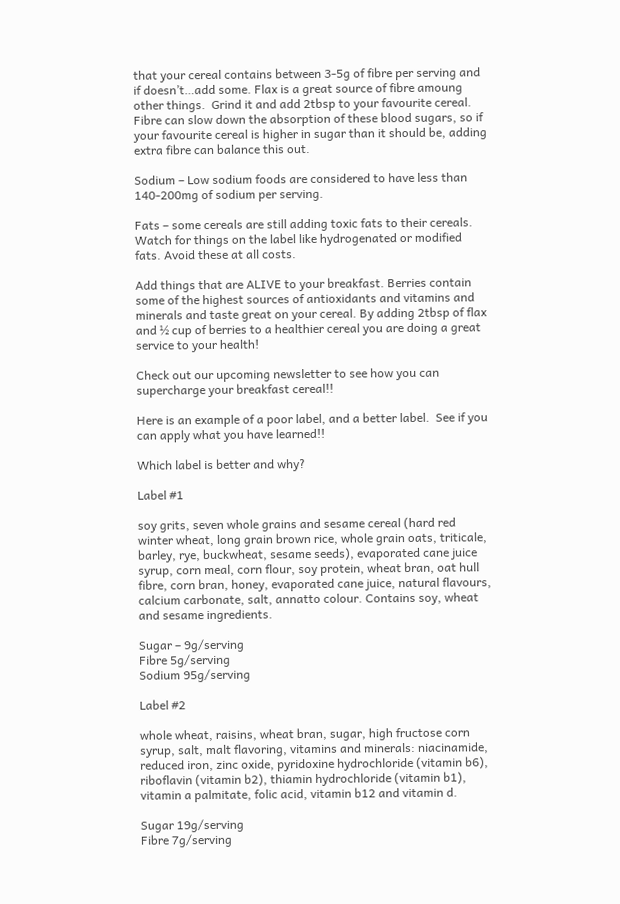that your cereal contains between 3-5g of fibre per serving and if doesn’t…add some. Flax is a great source of fibre amoung other things.  Grind it and add 2tbsp to your favourite cereal. Fibre can slow down the absorption of these blood sugars, so if your favourite cereal is higher in sugar than it should be, adding extra fibre can balance this out.

Sodium – Low sodium foods are considered to have less than 140-200mg of sodium per serving.

Fats – some cereals are still adding toxic fats to their cereals. Watch for things on the label like hydrogenated or modified fats. Avoid these at all costs.

Add things that are ALIVE to your breakfast. Berries contain some of the highest sources of antioxidants and vitamins and minerals and taste great on your cereal. By adding 2tbsp of flax and ½ cup of berries to a healthier cereal you are doing a great service to your health!

Check out our upcoming newsletter to see how you can supercharge your breakfast cereal!!

Here is an example of a poor label, and a better label.  See if you can apply what you have learned!!

Which label is better and why?

Label #1

soy grits, seven whole grains and sesame cereal (hard red winter wheat, long grain brown rice, whole grain oats, triticale, barley, rye, buckwheat, sesame seeds), evaporated cane juice syrup, corn meal, corn flour, soy protein, wheat bran, oat hull fibre, corn bran, honey, evaporated cane juice, natural flavours, calcium carbonate, salt, annatto colour. Contains soy, wheat and sesame ingredients.

Sugar – 9g/serving
Fibre 5g/serving
Sodium 95g/serving

Label #2

whole wheat, raisins, wheat bran, sugar, high fructose corn syrup, salt, malt flavoring, vitamins and minerals: niacinamide, reduced iron, zinc oxide, pyridoxine hydrochloride (vitamin b6), riboflavin (vitamin b2), thiamin hydrochloride (vitamin b1), vitamin a palmitate, folic acid, vitamin b12 and vitamin d.

Sugar 19g/serving
Fibre 7g/serving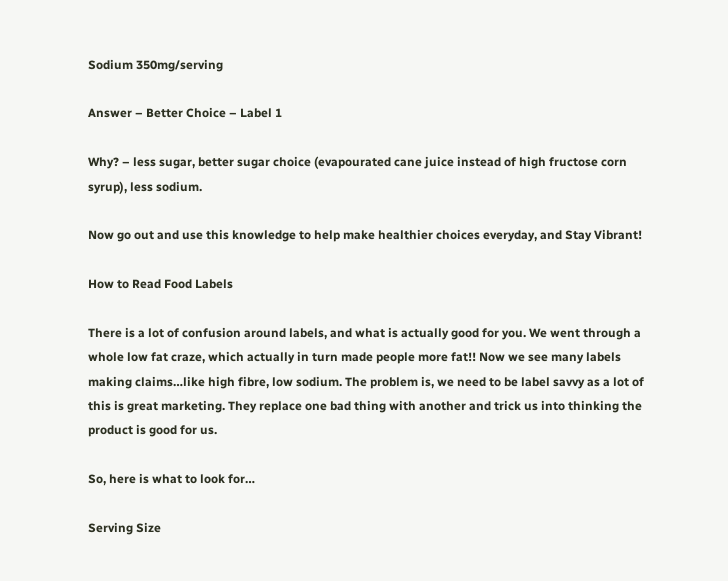Sodium 350mg/serving

Answer – Better Choice – Label 1

Why? – less sugar, better sugar choice (evapourated cane juice instead of high fructose corn syrup), less sodium.

Now go out and use this knowledge to help make healthier choices everyday, and Stay Vibrant!

How to Read Food Labels

There is a lot of confusion around labels, and what is actually good for you. We went through a whole low fat craze, which actually in turn made people more fat!! Now we see many labels making claims…like high fibre, low sodium. The problem is, we need to be label savvy as a lot of this is great marketing. They replace one bad thing with another and trick us into thinking the product is good for us.

So, here is what to look for…

Serving Size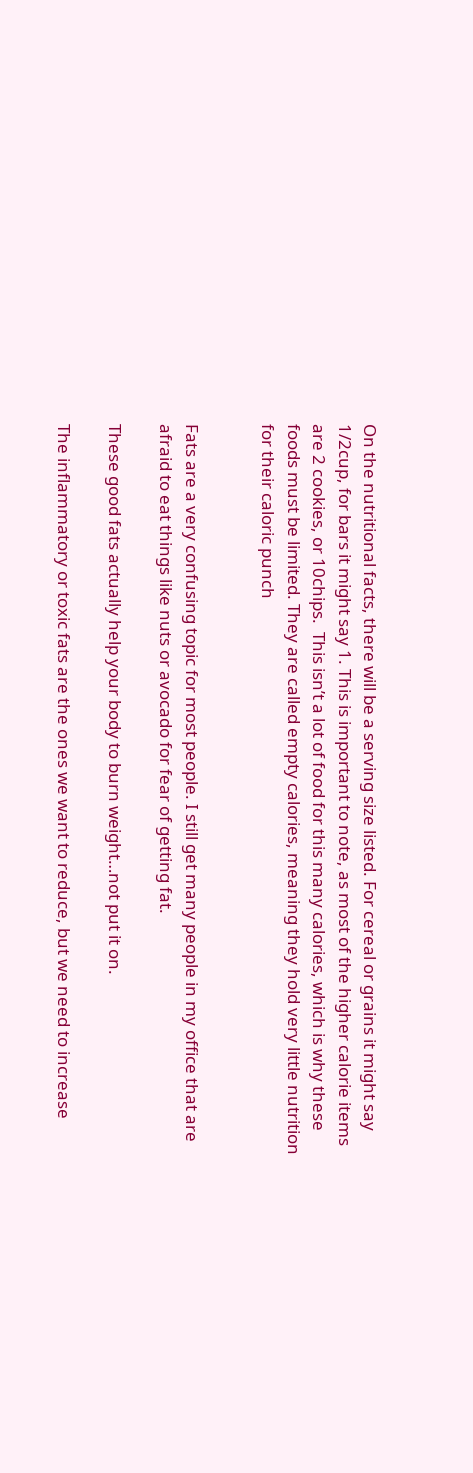On the nutritional facts, there will be a serving size listed. For cereal or grains it might say 1/2cup, for bars it might say 1. This is important to note, as most of the higher calorie items are 2 cookies, or 10chips.  This isn’t a lot of food for this many calories, which is why these foods must be limited. They are called empty calories, meaning they hold very little nutrition for their caloric punch


Fats are a very confusing topic for most people. I still get many people in my office that are afraid to eat things like nuts or avocado for fear of getting fat.

These good fats actually help your body to burn weight…not put it on.

The inflammatory or toxic fats are the ones we want to reduce, but we need to increase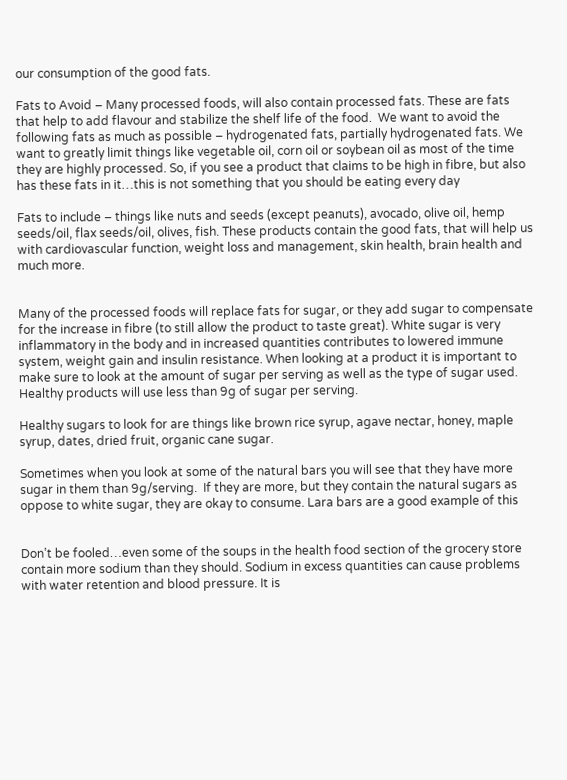our consumption of the good fats.

Fats to Avoid – Many processed foods, will also contain processed fats. These are fats that help to add flavour and stabilize the shelf life of the food.  We want to avoid the following fats as much as possible – hydrogenated fats, partially hydrogenated fats. We want to greatly limit things like vegetable oil, corn oil or soybean oil as most of the time they are highly processed. So, if you see a product that claims to be high in fibre, but also has these fats in it…this is not something that you should be eating every day

Fats to include – things like nuts and seeds (except peanuts), avocado, olive oil, hemp seeds/oil, flax seeds/oil, olives, fish. These products contain the good fats, that will help us with cardiovascular function, weight loss and management, skin health, brain health and much more.


Many of the processed foods will replace fats for sugar, or they add sugar to compensate for the increase in fibre (to still allow the product to taste great). White sugar is very inflammatory in the body and in increased quantities contributes to lowered immune system, weight gain and insulin resistance. When looking at a product it is important to make sure to look at the amount of sugar per serving as well as the type of sugar used.  Healthy products will use less than 9g of sugar per serving.

Healthy sugars to look for are things like brown rice syrup, agave nectar, honey, maple syrup, dates, dried fruit, organic cane sugar.

Sometimes when you look at some of the natural bars you will see that they have more sugar in them than 9g/serving.  If they are more, but they contain the natural sugars as oppose to white sugar, they are okay to consume. Lara bars are a good example of this


Don’t be fooled…even some of the soups in the health food section of the grocery store contain more sodium than they should. Sodium in excess quantities can cause problems with water retention and blood pressure. It is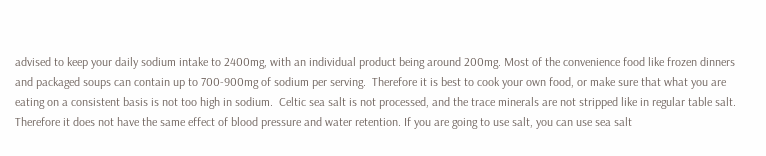advised to keep your daily sodium intake to 2400mg, with an individual product being around 200mg. Most of the convenience food like frozen dinners and packaged soups can contain up to 700-900mg of sodium per serving.  Therefore it is best to cook your own food, or make sure that what you are eating on a consistent basis is not too high in sodium.  Celtic sea salt is not processed, and the trace minerals are not stripped like in regular table salt. Therefore it does not have the same effect of blood pressure and water retention. If you are going to use salt, you can use sea salt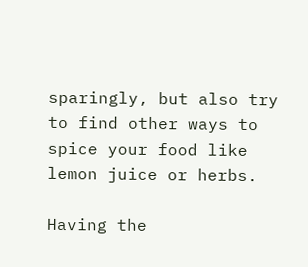sparingly, but also try to find other ways to spice your food like lemon juice or herbs.

Having the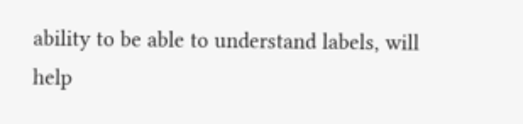ability to be able to understand labels, will help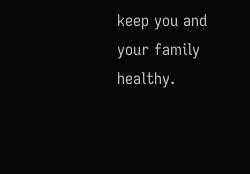keep you and your family healthy.